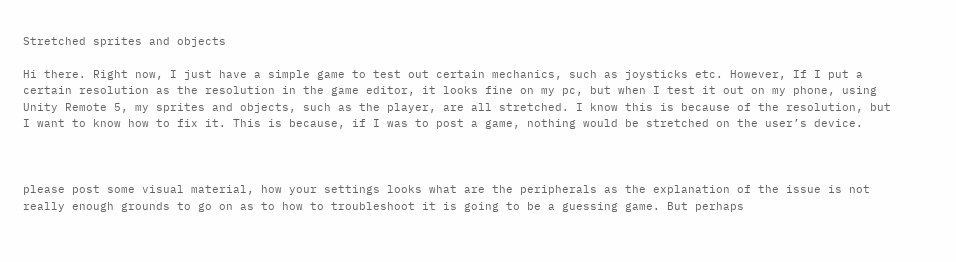Stretched sprites and objects

Hi there. Right now, I just have a simple game to test out certain mechanics, such as joysticks etc. However, If I put a certain resolution as the resolution in the game editor, it looks fine on my pc, but when I test it out on my phone, using Unity Remote 5, my sprites and objects, such as the player, are all stretched. I know this is because of the resolution, but I want to know how to fix it. This is because, if I was to post a game, nothing would be stretched on the user’s device.



please post some visual material, how your settings looks what are the peripherals as the explanation of the issue is not really enough grounds to go on as to how to troubleshoot it is going to be a guessing game. But perhaps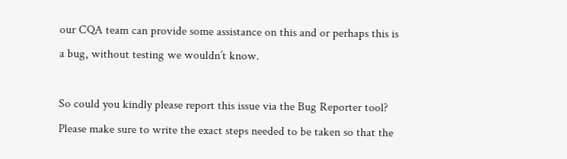our CQA team can provide some assistance on this and or perhaps this is a bug, without testing we wouldn’t know.

So could you kindly please report this issue via the Bug Reporter tool?
Please make sure to write the exact steps needed to be taken so that the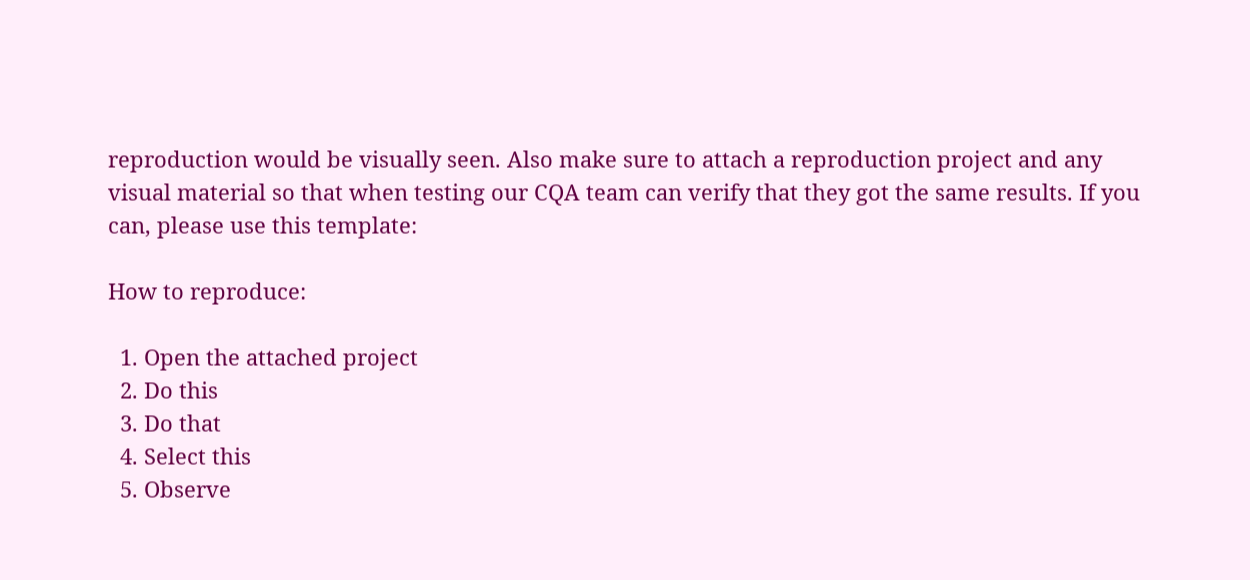reproduction would be visually seen. Also make sure to attach a reproduction project and any visual material so that when testing our CQA team can verify that they got the same results. If you can, please use this template:

How to reproduce:

  1. Open the attached project
  2. Do this
  3. Do that
  4. Select this
  5. Observe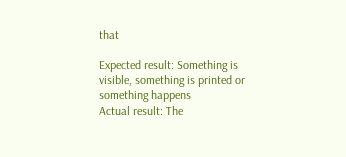that

Expected result: Something is visible, something is printed or something happens
Actual result: The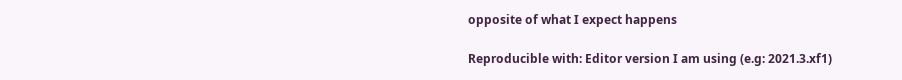opposite of what I expect happens

Reproducible with: Editor version I am using (e.g: 2021.3.xf1)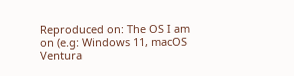Reproduced on: The OS I am on (e.g: Windows 11, macOS Ventura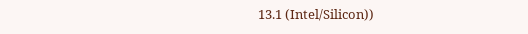13.1 (Intel/Silicon))